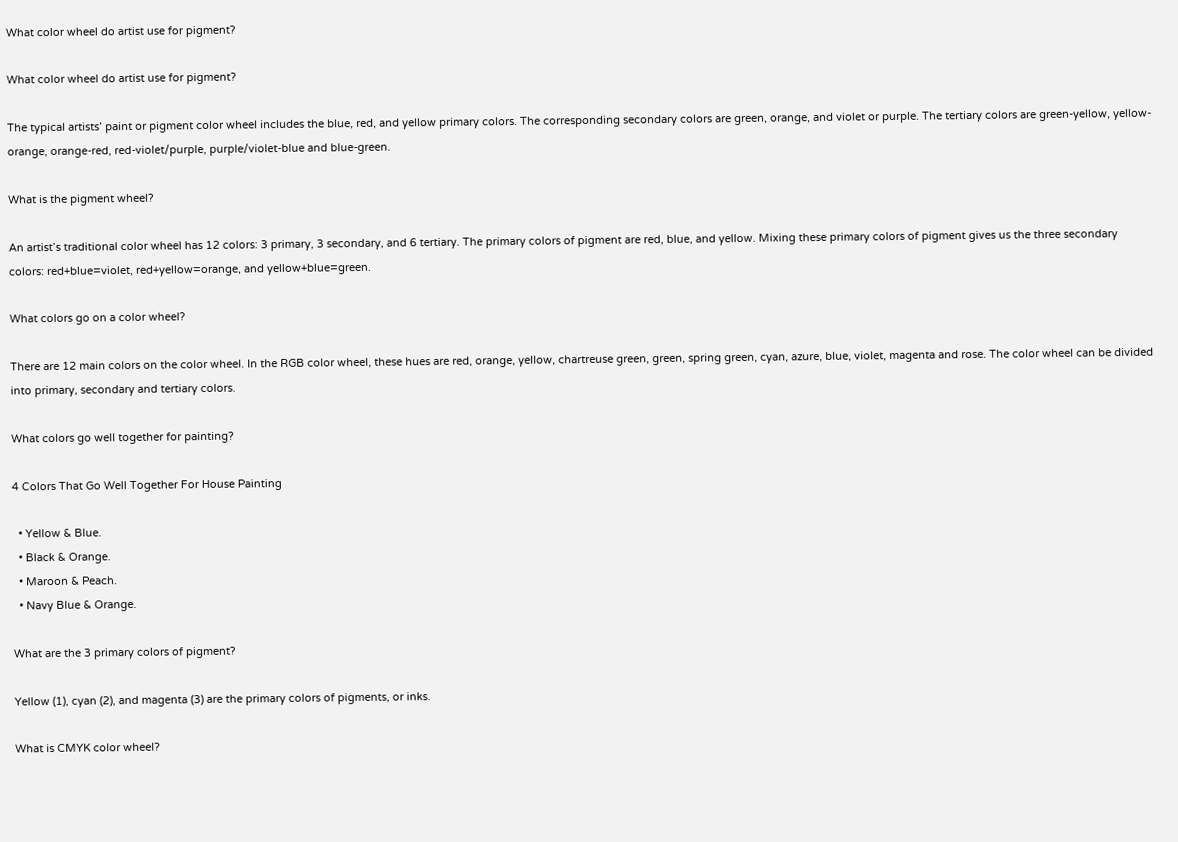What color wheel do artist use for pigment?

What color wheel do artist use for pigment?

The typical artists’ paint or pigment color wheel includes the blue, red, and yellow primary colors. The corresponding secondary colors are green, orange, and violet or purple. The tertiary colors are green-yellow, yellow-orange, orange-red, red-violet/purple, purple/violet-blue and blue-green.

What is the pigment wheel?

An artist’s traditional color wheel has 12 colors: 3 primary, 3 secondary, and 6 tertiary. The primary colors of pigment are red, blue, and yellow. Mixing these primary colors of pigment gives us the three secondary colors: red+blue=violet, red+yellow=orange, and yellow+blue=green.

What colors go on a color wheel?

There are 12 main colors on the color wheel. In the RGB color wheel, these hues are red, orange, yellow, chartreuse green, green, spring green, cyan, azure, blue, violet, magenta and rose. The color wheel can be divided into primary, secondary and tertiary colors.

What colors go well together for painting?

4 Colors That Go Well Together For House Painting

  • Yellow & Blue.
  • Black & Orange.
  • Maroon & Peach.
  • Navy Blue & Orange.

What are the 3 primary colors of pigment?

Yellow (1), cyan (2), and magenta (3) are the primary colors of pigments, or inks.

What is CMYK color wheel?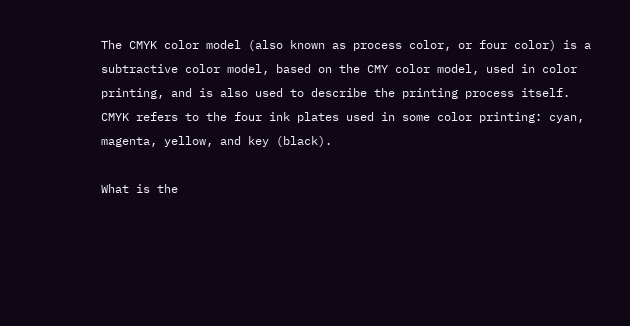The CMYK color model (also known as process color, or four color) is a subtractive color model, based on the CMY color model, used in color printing, and is also used to describe the printing process itself. CMYK refers to the four ink plates used in some color printing: cyan, magenta, yellow, and key (black).

What is the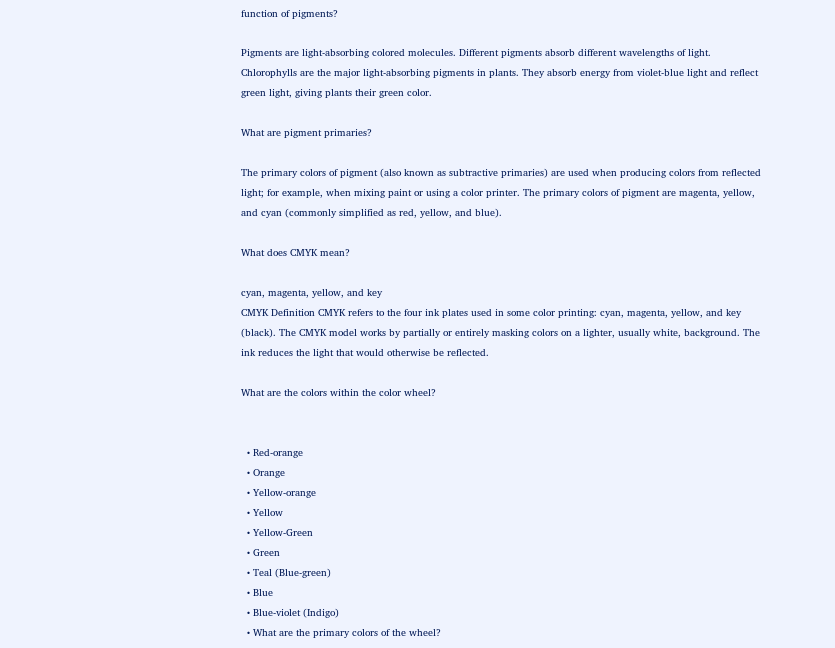function of pigments?

Pigments are light-absorbing colored molecules. Different pigments absorb different wavelengths of light. Chlorophylls are the major light-absorbing pigments in plants. They absorb energy from violet-blue light and reflect green light, giving plants their green color.

What are pigment primaries?

The primary colors of pigment (also known as subtractive primaries) are used when producing colors from reflected light; for example, when mixing paint or using a color printer. The primary colors of pigment are magenta, yellow, and cyan (commonly simplified as red, yellow, and blue).

What does CMYK mean?

cyan, magenta, yellow, and key
CMYK Definition CMYK refers to the four ink plates used in some color printing: cyan, magenta, yellow, and key (black). The CMYK model works by partially or entirely masking colors on a lighter, usually white, background. The ink reduces the light that would otherwise be reflected.

What are the colors within the color wheel?


  • Red-orange
  • Orange
  • Yellow-orange
  • Yellow
  • Yellow-Green
  • Green
  • Teal (Blue-green)
  • Blue
  • Blue-violet (Indigo)
  • What are the primary colors of the wheel?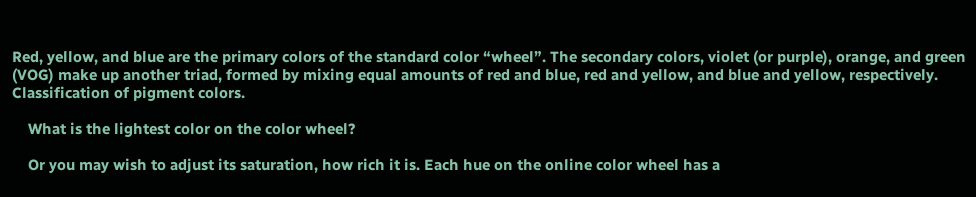Red, yellow, and blue are the primary colors of the standard color “wheel”. The secondary colors, violet (or purple), orange, and green (VOG) make up another triad, formed by mixing equal amounts of red and blue, red and yellow, and blue and yellow, respectively. Classification of pigment colors.

    What is the lightest color on the color wheel?

    Or you may wish to adjust its saturation, how rich it is. Each hue on the online color wheel has a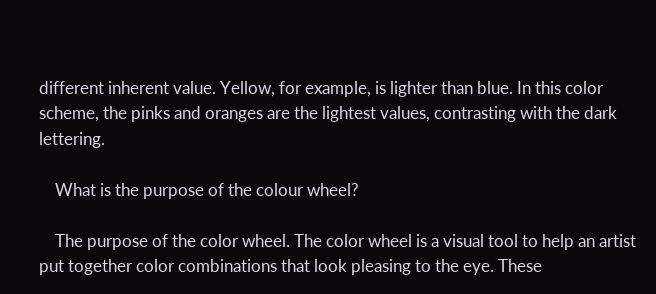different inherent value. Yellow, for example, is lighter than blue. In this color scheme, the pinks and oranges are the lightest values, contrasting with the dark lettering.

    What is the purpose of the colour wheel?

    The purpose of the color wheel. The color wheel is a visual tool to help an artist put together color combinations that look pleasing to the eye. These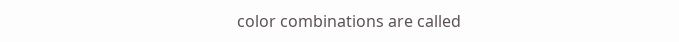color combinations are called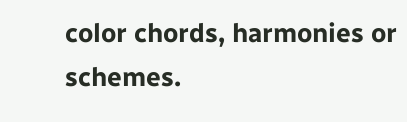color chords, harmonies or schemes.